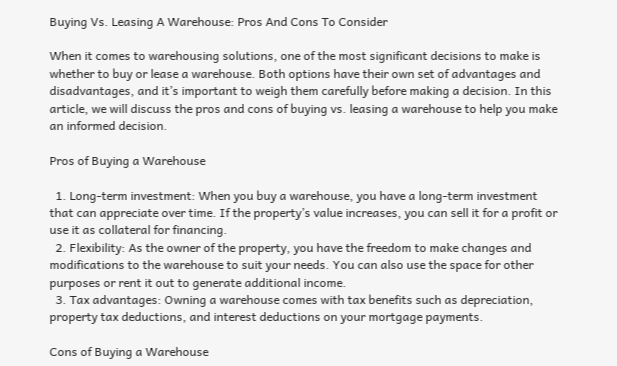Buying Vs. Leasing A Warehouse: Pros And Cons To Consider

When it comes to warehousing solutions, one of the most significant decisions to make is whether to buy or lease a warehouse. Both options have their own set of advantages and disadvantages, and it’s important to weigh them carefully before making a decision. In this article, we will discuss the pros and cons of buying vs. leasing a warehouse to help you make an informed decision.

Pros of Buying a Warehouse

  1. Long-term investment: When you buy a warehouse, you have a long-term investment that can appreciate over time. If the property’s value increases, you can sell it for a profit or use it as collateral for financing.
  2. Flexibility: As the owner of the property, you have the freedom to make changes and modifications to the warehouse to suit your needs. You can also use the space for other purposes or rent it out to generate additional income.
  3. Tax advantages: Owning a warehouse comes with tax benefits such as depreciation, property tax deductions, and interest deductions on your mortgage payments.

Cons of Buying a Warehouse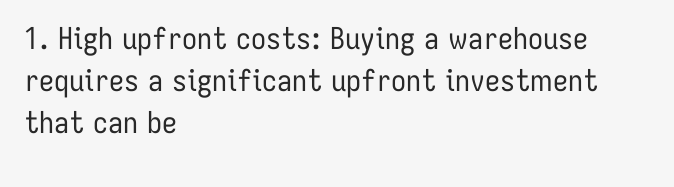1. High upfront costs: Buying a warehouse requires a significant upfront investment that can be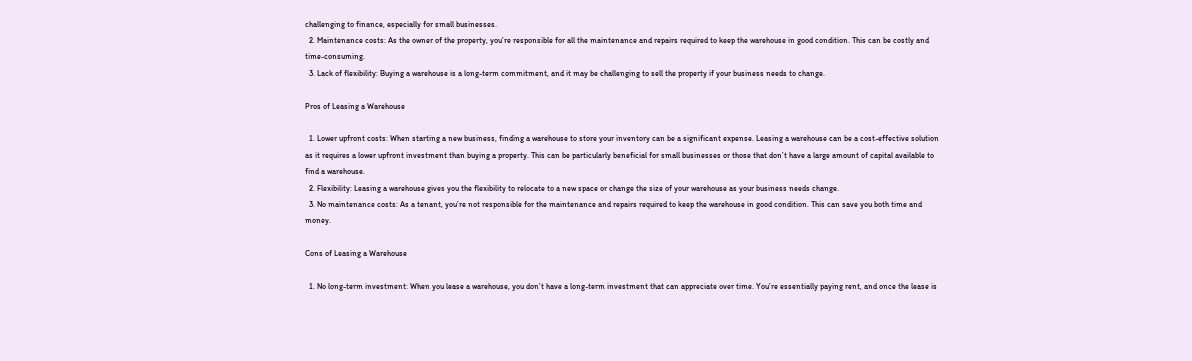challenging to finance, especially for small businesses.
  2. Maintenance costs: As the owner of the property, you’re responsible for all the maintenance and repairs required to keep the warehouse in good condition. This can be costly and time-consuming.
  3. Lack of flexibility: Buying a warehouse is a long-term commitment, and it may be challenging to sell the property if your business needs to change.

Pros of Leasing a Warehouse

  1. Lower upfront costs: When starting a new business, finding a warehouse to store your inventory can be a significant expense. Leasing a warehouse can be a cost-effective solution as it requires a lower upfront investment than buying a property. This can be particularly beneficial for small businesses or those that don’t have a large amount of capital available to find a warehouse.
  2. Flexibility: Leasing a warehouse gives you the flexibility to relocate to a new space or change the size of your warehouse as your business needs change.
  3. No maintenance costs: As a tenant, you’re not responsible for the maintenance and repairs required to keep the warehouse in good condition. This can save you both time and money.

Cons of Leasing a Warehouse

  1. No long-term investment: When you lease a warehouse, you don’t have a long-term investment that can appreciate over time. You’re essentially paying rent, and once the lease is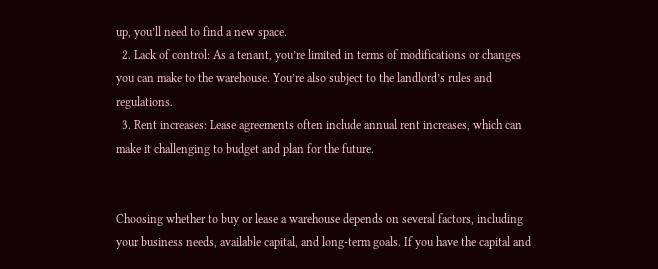up, you’ll need to find a new space.
  2. Lack of control: As a tenant, you’re limited in terms of modifications or changes you can make to the warehouse. You’re also subject to the landlord’s rules and regulations.
  3. Rent increases: Lease agreements often include annual rent increases, which can make it challenging to budget and plan for the future.


Choosing whether to buy or lease a warehouse depends on several factors, including your business needs, available capital, and long-term goals. If you have the capital and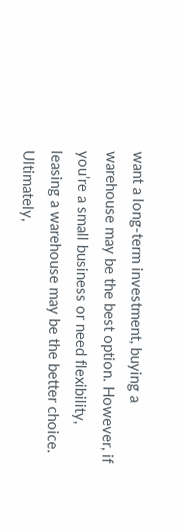want a long-term investment, buying a warehouse may be the best option. However, if you’re a small business or need flexibility, leasing a warehouse may be the better choice. Ultimately,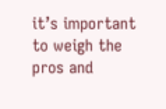it’s important to weigh the pros and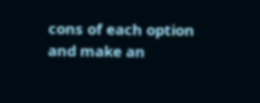cons of each option and make an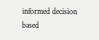informed decision based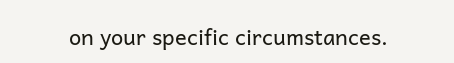on your specific circumstances.